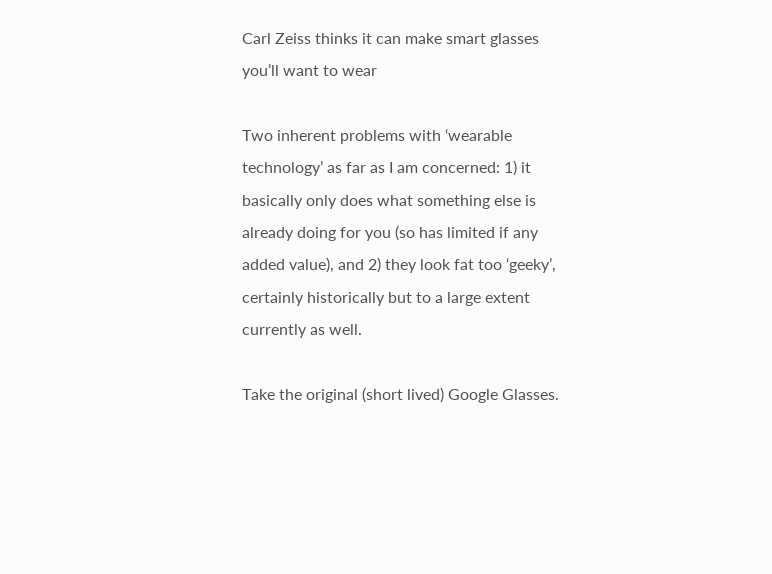Carl Zeiss thinks it can make smart glasses you’ll want to wear

Two inherent problems with ‘wearable technology’ as far as I am concerned: 1) it basically only does what something else is already doing for you (so has limited if any added value), and 2) they look fat too ‘geeky’, certainly historically but to a large extent currently as well.

Take the original (short lived) Google Glasses.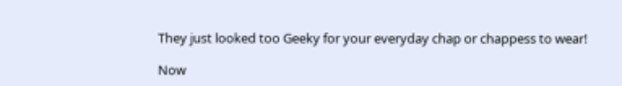They just looked too Geeky for your everyday chap or chappess to wear!

Now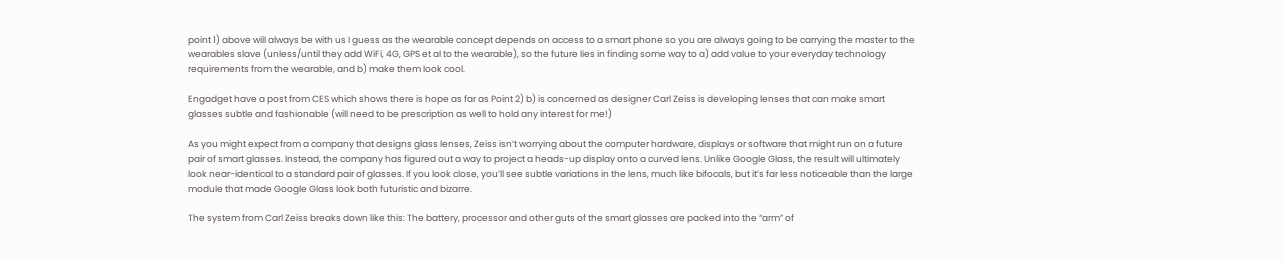point 1) above will always be with us I guess as the wearable concept depends on access to a smart phone so you are always going to be carrying the master to the wearables slave (unless/until they add WiFi, 4G, GPS et al to the wearable), so the future lies in finding some way to a) add value to your everyday technology requirements from the wearable, and b) make them look cool.

Engadget have a post from CES which shows there is hope as far as Point 2) b) is concerned as designer Carl Zeiss is developing lenses that can make smart glasses subtle and fashionable (will need to be prescription as well to hold any interest for me!)

As you might expect from a company that designs glass lenses, Zeiss isn’t worrying about the computer hardware, displays or software that might run on a future pair of smart glasses. Instead, the company has figured out a way to project a heads-up display onto a curved lens. Unlike Google Glass, the result will ultimately look near-identical to a standard pair of glasses. If you look close, you’ll see subtle variations in the lens, much like bifocals, but it’s far less noticeable than the large module that made Google Glass look both futuristic and bizarre.

The system from Carl Zeiss breaks down like this: The battery, processor and other guts of the smart glasses are packed into the “arm” of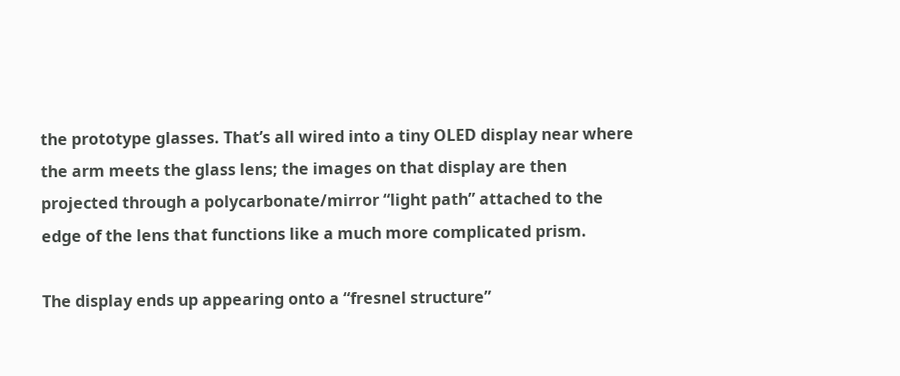the prototype glasses. That’s all wired into a tiny OLED display near where the arm meets the glass lens; the images on that display are then projected through a polycarbonate/mirror “light path” attached to the edge of the lens that functions like a much more complicated prism.

The display ends up appearing onto a “fresnel structure”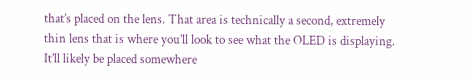that’s placed on the lens. That area is technically a second, extremely thin lens that is where you’ll look to see what the OLED is displaying. It’ll likely be placed somewhere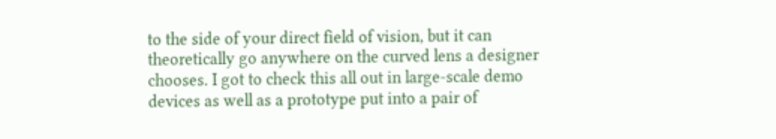to the side of your direct field of vision, but it can theoretically go anywhere on the curved lens a designer chooses. I got to check this all out in large-scale demo devices as well as a prototype put into a pair of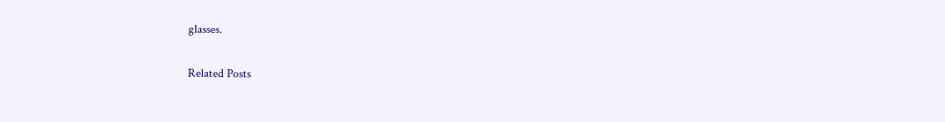glasses.

Related Posts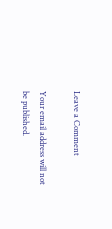Leave a Comment

Your email address will not be published.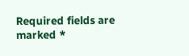Required fields are marked *